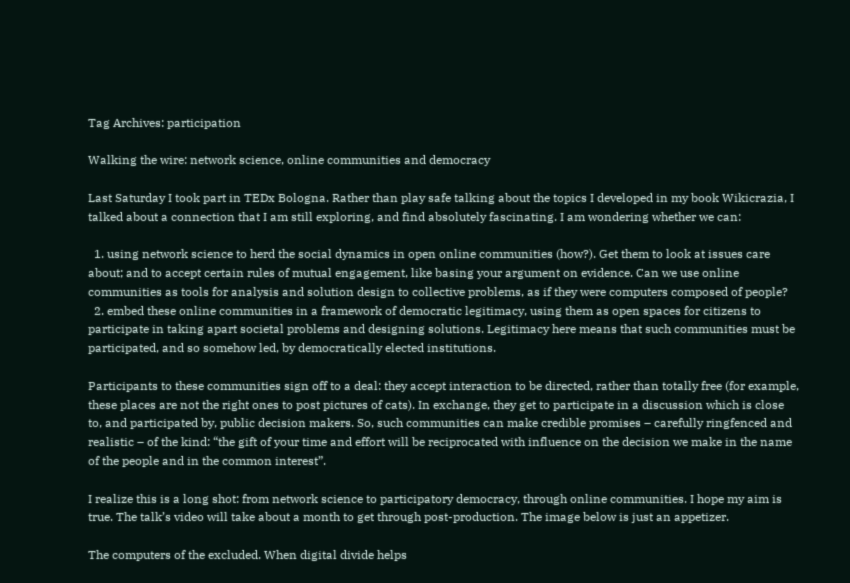Tag Archives: participation

Walking the wire: network science, online communities and democracy

Last Saturday I took part in TEDx Bologna. Rather than play safe talking about the topics I developed in my book Wikicrazia, I talked about a connection that I am still exploring, and find absolutely fascinating. I am wondering whether we can:

  1. using network science to herd the social dynamics in open online communities (how?). Get them to look at issues care about; and to accept certain rules of mutual engagement, like basing your argument on evidence. Can we use online communities as tools for analysis and solution design to collective problems, as if they were computers composed of people?
  2. embed these online communities in a framework of democratic legitimacy, using them as open spaces for citizens to participate in taking apart societal problems and designing solutions. Legitimacy here means that such communities must be participated, and so somehow led, by democratically elected institutions.

Participants to these communities sign off to a deal: they accept interaction to be directed, rather than totally free (for example, these places are not the right ones to post pictures of cats). In exchange, they get to participate in a discussion which is close to, and participated by, public decision makers. So, such communities can make credible promises – carefully ringfenced and realistic – of the kind: “the gift of your time and effort will be reciprocated with influence on the decision we make in the name of the people and in the common interest”.

I realize this is a long shot: from network science to participatory democracy, through online communities. I hope my aim is true. The talk’s video will take about a month to get through post-production. The image below is just an appetizer.

The computers of the excluded. When digital divide helps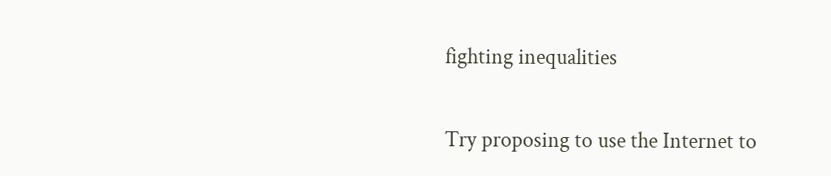fighting inequalities

Try proposing to use the Internet to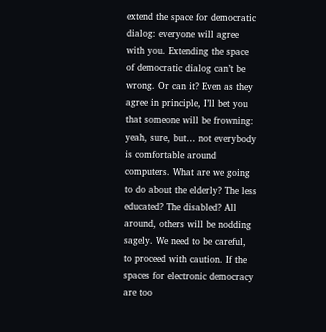extend the space for democratic dialog: everyone will agree with you. Extending the space of democratic dialog can’t be wrong. Or can it? Even as they agree in principle, I’ll bet you that someone will be frowning: yeah, sure, but… not everybody is comfortable around computers. What are we going to do about the elderly? The less educated? The disabled? All around, others will be nodding sagely. We need to be careful, to proceed with caution. If the spaces for electronic democracy are too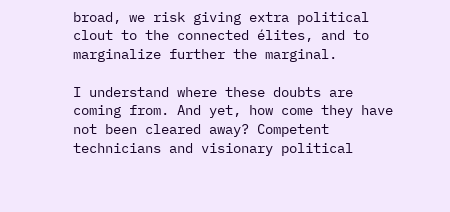broad, we risk giving extra political clout to the connected élites, and to marginalize further the marginal.

I understand where these doubts are coming from. And yet, how come they have not been cleared away? Competent technicians and visionary political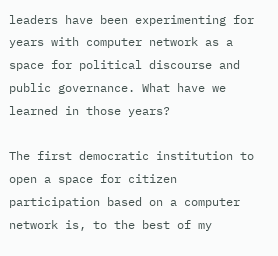leaders have been experimenting for years with computer network as a space for political discourse and public governance. What have we learned in those years?

The first democratic institution to open a space for citizen participation based on a computer network is, to the best of my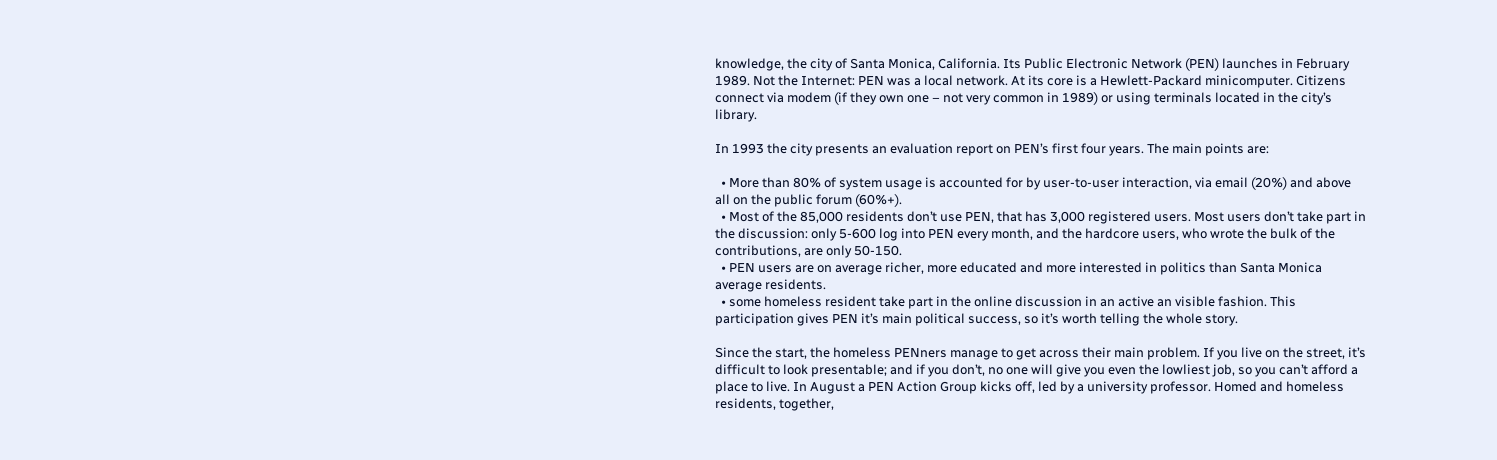knowledge, the city of Santa Monica, California. Its Public Electronic Network (PEN) launches in February 1989. Not the Internet: PEN was a local network. At its core is a Hewlett-Packard minicomputer. Citizens connect via modem (if they own one – not very common in 1989) or using terminals located in the city’s library.

In 1993 the city presents an evaluation report on PEN’s first four years. The main points are:

  • More than 80% of system usage is accounted for by user-to-user interaction, via email (20%) and above all on the public forum (60%+).
  • Most of the 85,000 residents don’t use PEN, that has 3,000 registered users. Most users don’t take part in the discussion: only 5-600 log into PEN every month, and the hardcore users, who wrote the bulk of the contributions, are only 50-150.
  • PEN users are on average richer, more educated and more interested in politics than Santa Monica average residents.
  • some homeless resident take part in the online discussion in an active an visible fashion. This participation gives PEN it’s main political success, so it’s worth telling the whole story.

Since the start, the homeless PENners manage to get across their main problem. If you live on the street, it’s difficult to look presentable; and if you don’t, no one will give you even the lowliest job, so you can’t afford a place to live. In August a PEN Action Group kicks off, led by a university professor. Homed and homeless residents, together,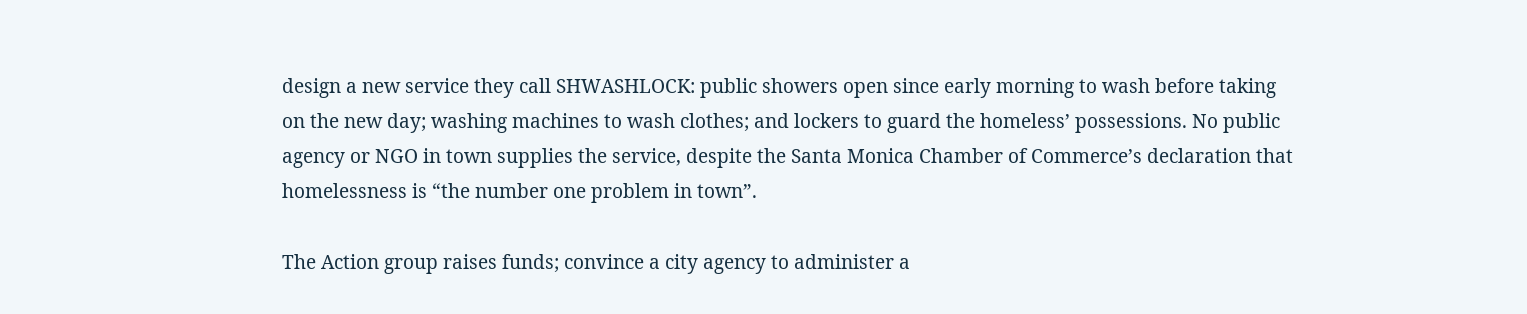design a new service they call SHWASHLOCK: public showers open since early morning to wash before taking on the new day; washing machines to wash clothes; and lockers to guard the homeless’ possessions. No public agency or NGO in town supplies the service, despite the Santa Monica Chamber of Commerce’s declaration that homelessness is “the number one problem in town”.

The Action group raises funds; convince a city agency to administer a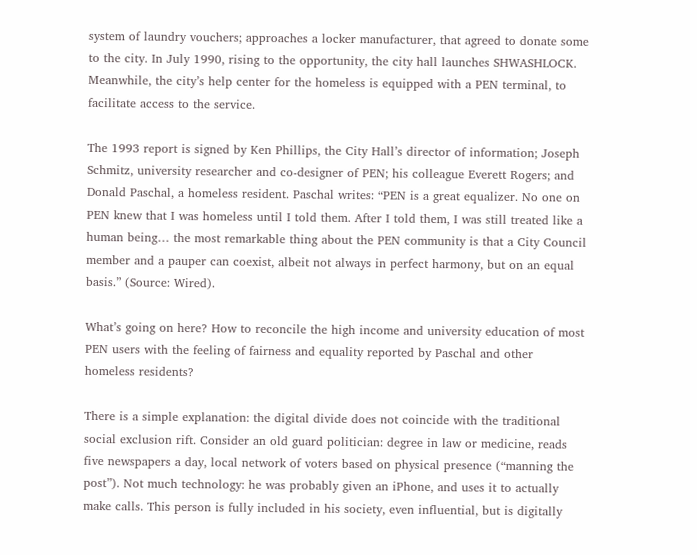system of laundry vouchers; approaches a locker manufacturer, that agreed to donate some to the city. In July 1990, rising to the opportunity, the city hall launches SHWASHLOCK. Meanwhile, the city’s help center for the homeless is equipped with a PEN terminal, to facilitate access to the service.

The 1993 report is signed by Ken Phillips, the City Hall’s director of information; Joseph Schmitz, university researcher and co-designer of PEN; his colleague Everett Rogers; and Donald Paschal, a homeless resident. Paschal writes: “PEN is a great equalizer. No one on PEN knew that I was homeless until I told them. After I told them, I was still treated like a human being… the most remarkable thing about the PEN community is that a City Council member and a pauper can coexist, albeit not always in perfect harmony, but on an equal basis.” (Source: Wired).

What’s going on here? How to reconcile the high income and university education of most PEN users with the feeling of fairness and equality reported by Paschal and other homeless residents?

There is a simple explanation: the digital divide does not coincide with the traditional social exclusion rift. Consider an old guard politician: degree in law or medicine, reads five newspapers a day, local network of voters based on physical presence (“manning the post”). Not much technology: he was probably given an iPhone, and uses it to actually make calls. This person is fully included in his society, even influential, but is digitally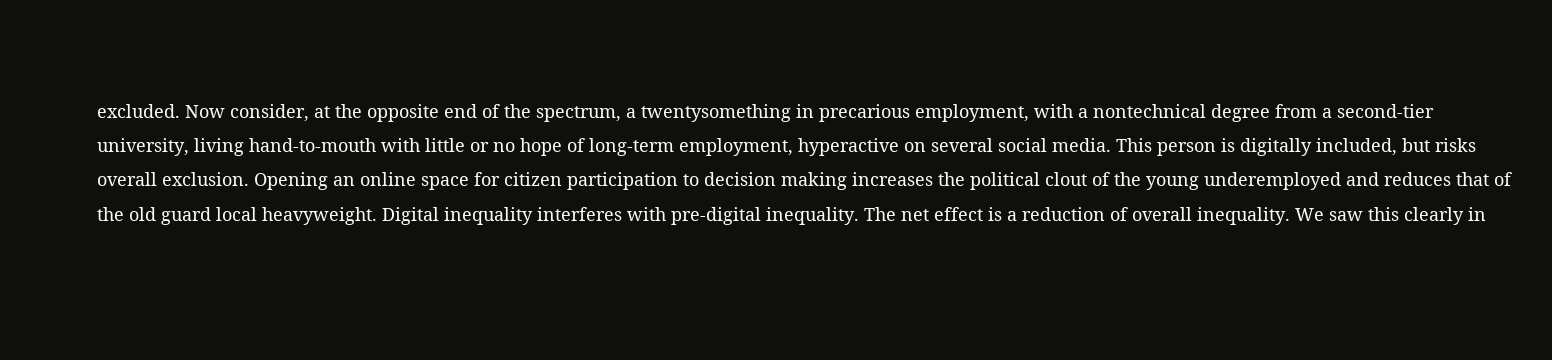excluded. Now consider, at the opposite end of the spectrum, a twentysomething in precarious employment, with a nontechnical degree from a second-tier university, living hand-to-mouth with little or no hope of long-term employment, hyperactive on several social media. This person is digitally included, but risks overall exclusion. Opening an online space for citizen participation to decision making increases the political clout of the young underemployed and reduces that of the old guard local heavyweight. Digital inequality interferes with pre-digital inequality. The net effect is a reduction of overall inequality. We saw this clearly in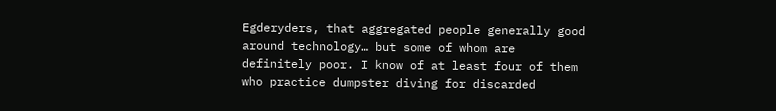Egderyders, that aggregated people generally good around technology… but some of whom are definitely poor. I know of at least four of them who practice dumpster diving for discarded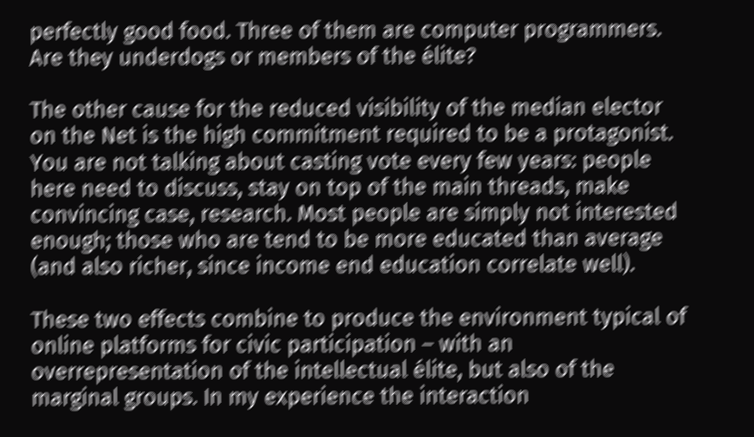perfectly good food. Three of them are computer programmers. Are they underdogs or members of the élite?

The other cause for the reduced visibility of the median elector on the Net is the high commitment required to be a protagonist. You are not talking about casting vote every few years: people here need to discuss, stay on top of the main threads, make convincing case, research. Most people are simply not interested enough; those who are tend to be more educated than average (and also richer, since income end education correlate well).

These two effects combine to produce the environment typical of online platforms for civic participation – with an overrepresentation of the intellectual élite, but also of the marginal groups. In my experience the interaction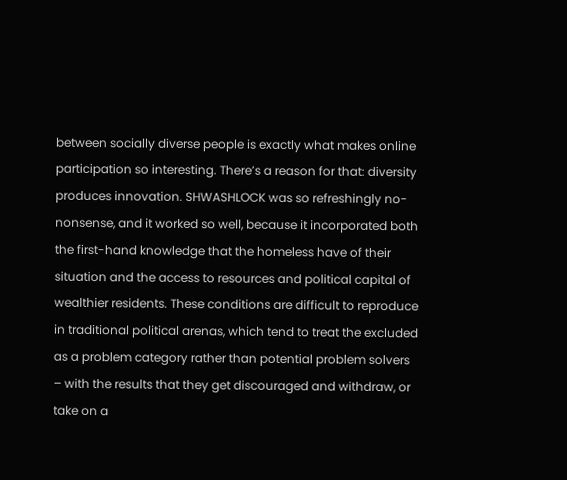between socially diverse people is exactly what makes online participation so interesting. There’s a reason for that: diversity produces innovation. SHWASHLOCK was so refreshingly no-nonsense, and it worked so well, because it incorporated both the first-hand knowledge that the homeless have of their situation and the access to resources and political capital of wealthier residents. These conditions are difficult to reproduce in traditional political arenas, which tend to treat the excluded as a problem category rather than potential problem solvers – with the results that they get discouraged and withdraw, or take on a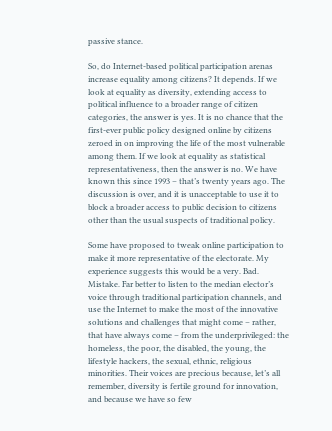passive stance.

So, do Internet-based political participation arenas increase equality among citizens? It depends. If we look at equality as diversity, extending access to political influence to a broader range of citizen categories, the answer is yes. It is no chance that the first-ever public policy designed online by citizens zeroed in on improving the life of the most vulnerable among them. If we look at equality as statistical representativeness, then the answer is no. We have known this since 1993 – that’s twenty years ago. The discussion is over, and it is unacceptable to use it to block a broader access to public decision to citizens other than the usual suspects of traditional policy.

Some have proposed to tweak online participation to make it more representative of the electorate. My experience suggests this would be a very. Bad. Mistake. Far better to listen to the median elector’s voice through traditional participation channels, and use the Internet to make the most of the innovative solutions and challenges that might come – rather, that have always come – from the underprivileged: the homeless, the poor, the disabled, the young, the lifestyle hackers, the sexual, ethnic, religious minorities. Their voices are precious because, let’s all remember, diversity is fertile ground for innovation, and because we have so few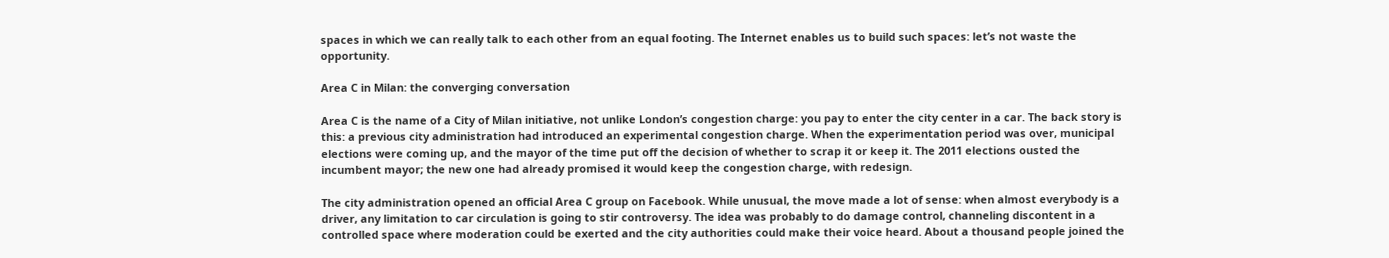spaces in which we can really talk to each other from an equal footing. The Internet enables us to build such spaces: let’s not waste the opportunity.

Area C in Milan: the converging conversation

Area C is the name of a City of Milan initiative, not unlike London’s congestion charge: you pay to enter the city center in a car. The back story is this: a previous city administration had introduced an experimental congestion charge. When the experimentation period was over, municipal elections were coming up, and the mayor of the time put off the decision of whether to scrap it or keep it. The 2011 elections ousted the incumbent mayor; the new one had already promised it would keep the congestion charge, with redesign.

The city administration opened an official Area C group on Facebook. While unusual, the move made a lot of sense: when almost everybody is a driver, any limitation to car circulation is going to stir controversy. The idea was probably to do damage control, channeling discontent in a controlled space where moderation could be exerted and the city authorities could make their voice heard. About a thousand people joined the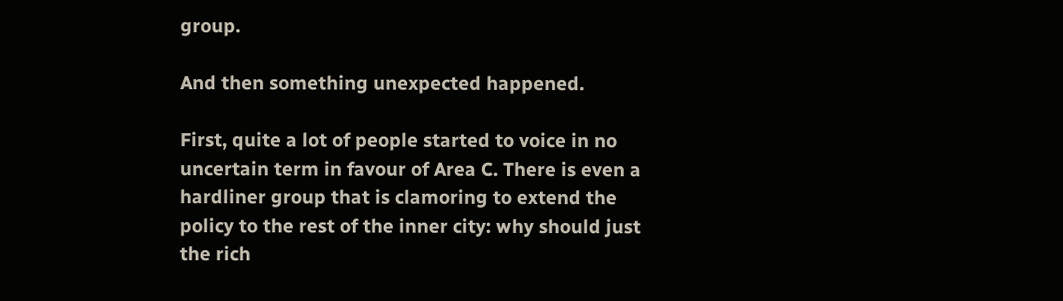group.

And then something unexpected happened.

First, quite a lot of people started to voice in no uncertain term in favour of Area C. There is even a hardliner group that is clamoring to extend the policy to the rest of the inner city: why should just the rich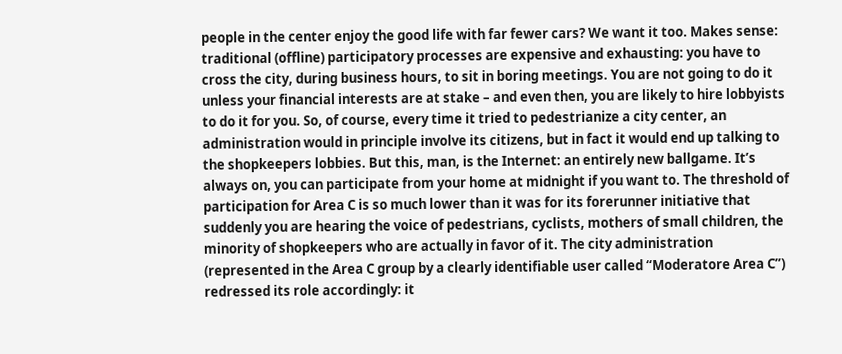people in the center enjoy the good life with far fewer cars? We want it too. Makes sense: traditional (offline) participatory processes are expensive and exhausting: you have to cross the city, during business hours, to sit in boring meetings. You are not going to do it unless your financial interests are at stake – and even then, you are likely to hire lobbyists to do it for you. So, of course, every time it tried to pedestrianize a city center, an administration would in principle involve its citizens, but in fact it would end up talking to the shopkeepers lobbies. But this, man, is the Internet: an entirely new ballgame. It’s always on, you can participate from your home at midnight if you want to. The threshold of participation for Area C is so much lower than it was for its forerunner initiative that suddenly you are hearing the voice of pedestrians, cyclists, mothers of small children, the minority of shopkeepers who are actually in favor of it. The city administration (represented in the Area C group by a clearly identifiable user called “Moderatore Area C”) redressed its role accordingly: it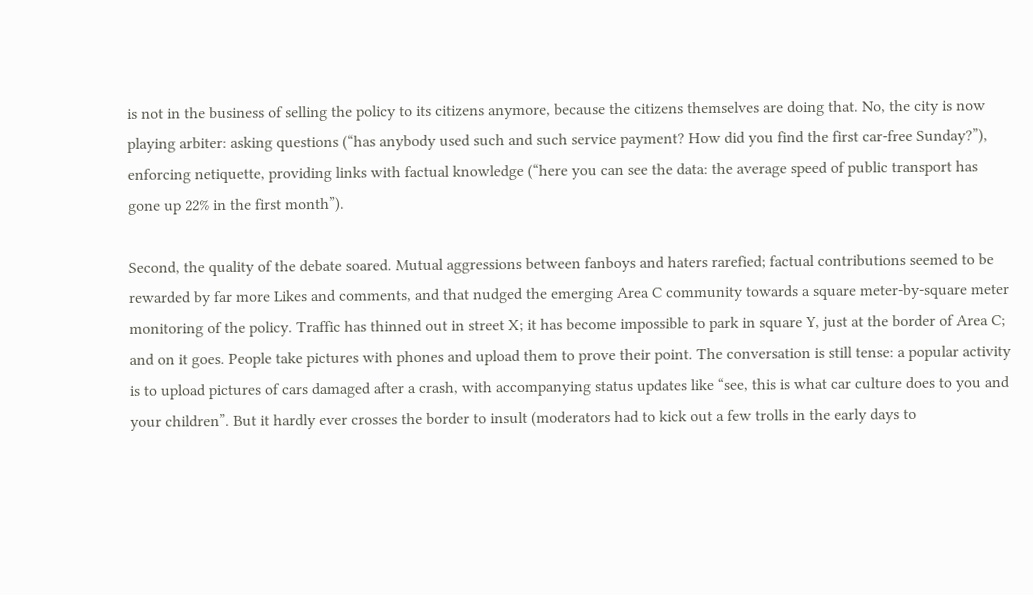is not in the business of selling the policy to its citizens anymore, because the citizens themselves are doing that. No, the city is now playing arbiter: asking questions (“has anybody used such and such service payment? How did you find the first car-free Sunday?”), enforcing netiquette, providing links with factual knowledge (“here you can see the data: the average speed of public transport has gone up 22% in the first month”).

Second, the quality of the debate soared. Mutual aggressions between fanboys and haters rarefied; factual contributions seemed to be rewarded by far more Likes and comments, and that nudged the emerging Area C community towards a square meter-by-square meter monitoring of the policy. Traffic has thinned out in street X; it has become impossible to park in square Y, just at the border of Area C; and on it goes. People take pictures with phones and upload them to prove their point. The conversation is still tense: a popular activity is to upload pictures of cars damaged after a crash, with accompanying status updates like “see, this is what car culture does to you and your children”. But it hardly ever crosses the border to insult (moderators had to kick out a few trolls in the early days to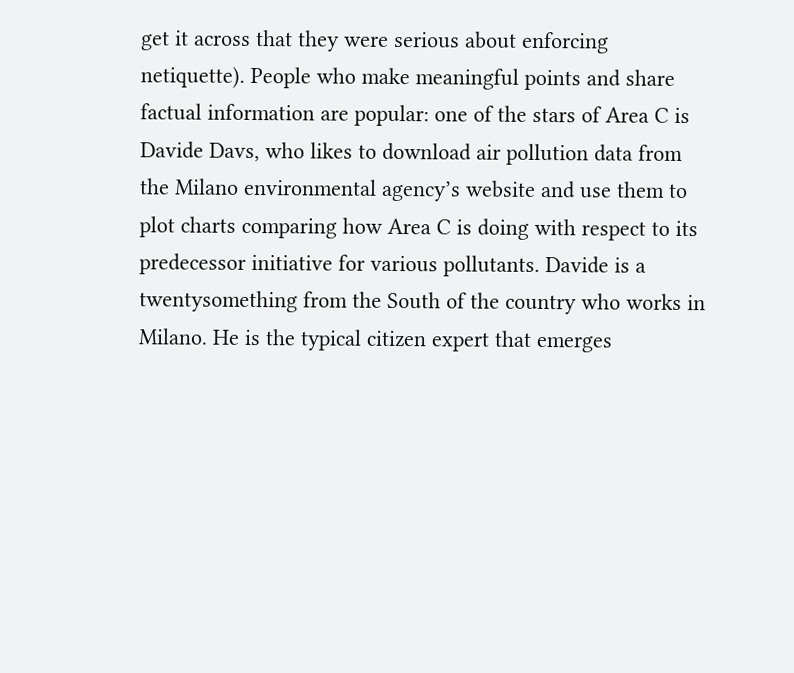get it across that they were serious about enforcing netiquette). People who make meaningful points and share factual information are popular: one of the stars of Area C is Davide Davs, who likes to download air pollution data from the Milano environmental agency’s website and use them to plot charts comparing how Area C is doing with respect to its predecessor initiative for various pollutants. Davide is a twentysomething from the South of the country who works in Milano. He is the typical citizen expert that emerges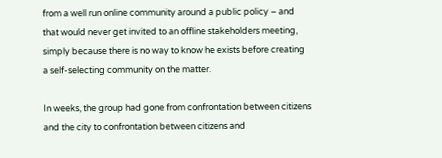from a well run online community around a public policy – and that would never get invited to an offline stakeholders meeting, simply because there is no way to know he exists before creating a self-selecting community on the matter.

In weeks, the group had gone from confrontation between citizens and the city to confrontation between citizens and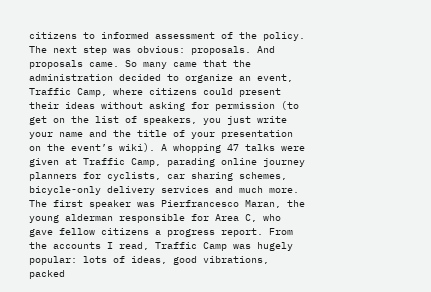citizens to informed assessment of the policy. The next step was obvious: proposals. And proposals came. So many came that the administration decided to organize an event, Traffic Camp, where citizens could present their ideas without asking for permission (to get on the list of speakers, you just write your name and the title of your presentation on the event’s wiki). A whopping 47 talks were given at Traffic Camp, parading online journey planners for cyclists, car sharing schemes, bicycle-only delivery services and much more. The first speaker was Pierfrancesco Maran, the young alderman responsible for Area C, who gave fellow citizens a progress report. From the accounts I read, Traffic Camp was hugely popular: lots of ideas, good vibrations, packed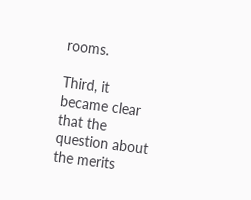rooms.

Third, it became clear that the question about the merits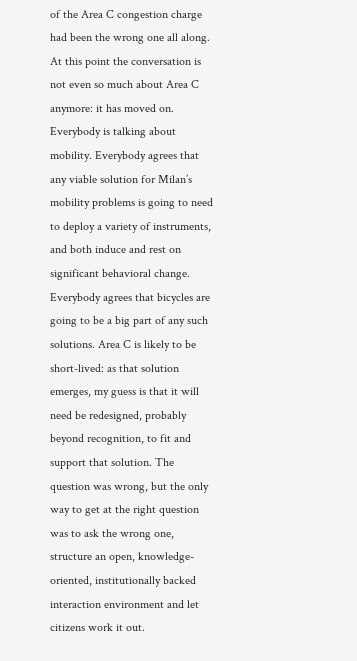of the Area C congestion charge had been the wrong one all along. At this point the conversation is not even so much about Area C anymore: it has moved on. Everybody is talking about mobility. Everybody agrees that any viable solution for Milan’s mobility problems is going to need to deploy a variety of instruments, and both induce and rest on significant behavioral change. Everybody agrees that bicycles are going to be a big part of any such solutions. Area C is likely to be short-lived: as that solution emerges, my guess is that it will need be redesigned, probably beyond recognition, to fit and support that solution. The question was wrong, but the only way to get at the right question was to ask the wrong one, structure an open, knowledge-oriented, institutionally backed interaction environment and let citizens work it out.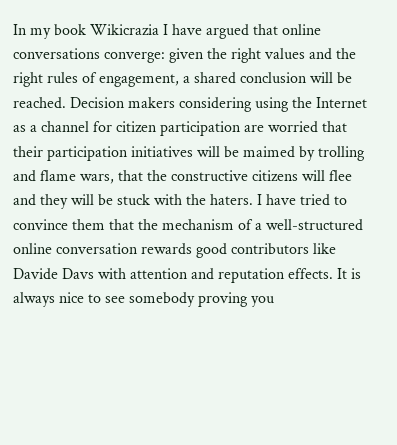In my book Wikicrazia I have argued that online conversations converge: given the right values and the right rules of engagement, a shared conclusion will be reached. Decision makers considering using the Internet as a channel for citizen participation are worried that their participation initiatives will be maimed by trolling and flame wars, that the constructive citizens will flee and they will be stuck with the haters. I have tried to convince them that the mechanism of a well-structured online conversation rewards good contributors like Davide Davs with attention and reputation effects. It is always nice to see somebody proving you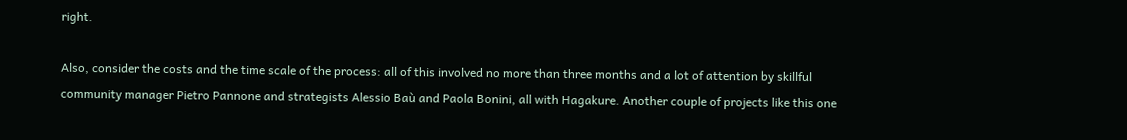right.

Also, consider the costs and the time scale of the process: all of this involved no more than three months and a lot of attention by skillful community manager Pietro Pannone and strategists Alessio Baù and Paola Bonini, all with Hagakure. Another couple of projects like this one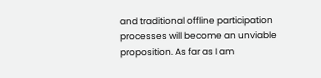and traditional offline participation processes will become an unviable proposition. As far as I am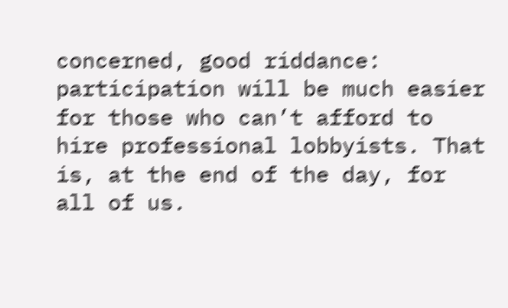concerned, good riddance: participation will be much easier for those who can’t afford to hire professional lobbyists. That is, at the end of the day, for all of us.